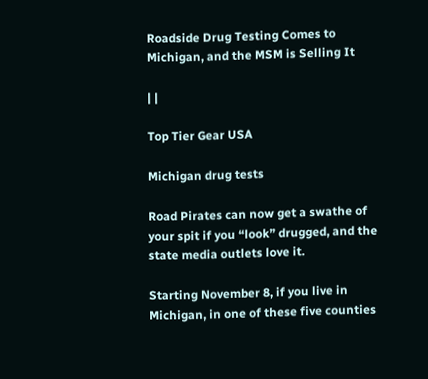Roadside Drug Testing Comes to Michigan, and the MSM is Selling It

| |

Top Tier Gear USA

Michigan drug tests

Road Pirates can now get a swathe of your spit if you “look” drugged, and the state media outlets love it.

Starting November 8, if you live in Michigan, in one of these five counties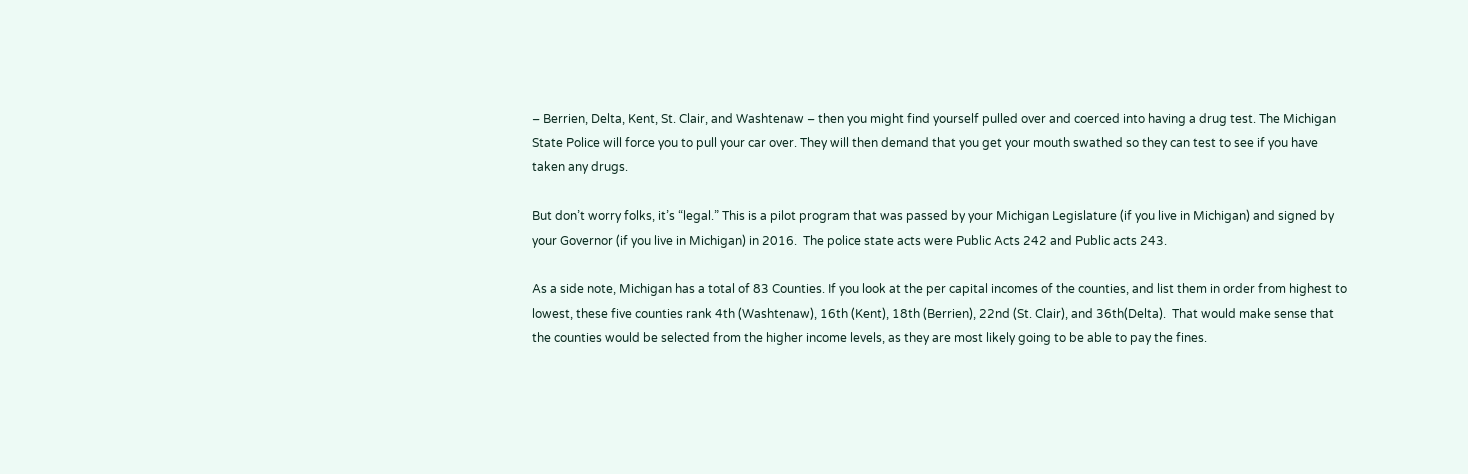– Berrien, Delta, Kent, St. Clair, and Washtenaw – then you might find yourself pulled over and coerced into having a drug test. The Michigan State Police will force you to pull your car over. They will then demand that you get your mouth swathed so they can test to see if you have taken any drugs.

But don’t worry folks, it’s “legal.” This is a pilot program that was passed by your Michigan Legislature (if you live in Michigan) and signed by your Governor (if you live in Michigan) in 2016.  The police state acts were Public Acts 242 and Public acts 243.

As a side note, Michigan has a total of 83 Counties. If you look at the per capital incomes of the counties, and list them in order from highest to lowest, these five counties rank 4th (Washtenaw), 16th (Kent), 18th (Berrien), 22nd (St. Clair), and 36th(Delta).  That would make sense that the counties would be selected from the higher income levels, as they are most likely going to be able to pay the fines.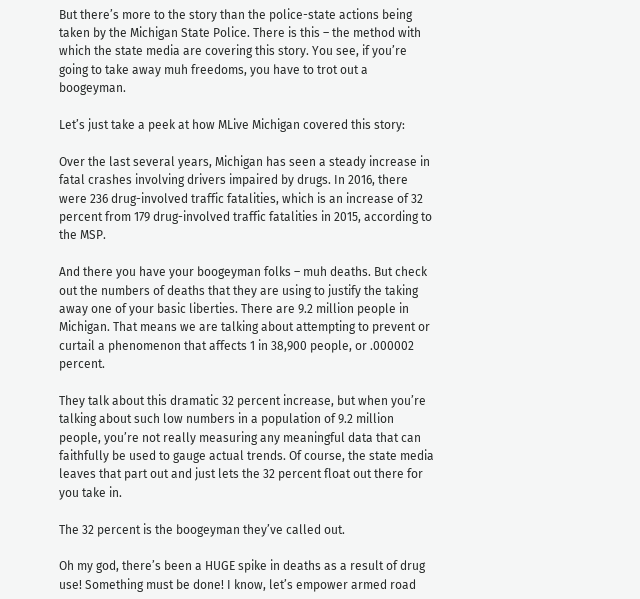But there’s more to the story than the police-state actions being taken by the Michigan State Police. There is this – the method with which the state media are covering this story. You see, if you’re going to take away muh freedoms, you have to trot out a boogeyman.

Let’s just take a peek at how MLive Michigan covered this story:

Over the last several years, Michigan has seen a steady increase in fatal crashes involving drivers impaired by drugs. In 2016, there were 236 drug-involved traffic fatalities, which is an increase of 32 percent from 179 drug-involved traffic fatalities in 2015, according to the MSP.

And there you have your boogeyman folks – muh deaths. But check out the numbers of deaths that they are using to justify the taking away one of your basic liberties. There are 9.2 million people in Michigan. That means we are talking about attempting to prevent or curtail a phenomenon that affects 1 in 38,900 people, or .000002 percent.

They talk about this dramatic 32 percent increase, but when you’re talking about such low numbers in a population of 9.2 million people, you’re not really measuring any meaningful data that can faithfully be used to gauge actual trends. Of course, the state media leaves that part out and just lets the 32 percent float out there for you take in.

The 32 percent is the boogeyman they’ve called out.

Oh my god, there’s been a HUGE spike in deaths as a result of drug use! Something must be done! I know, let’s empower armed road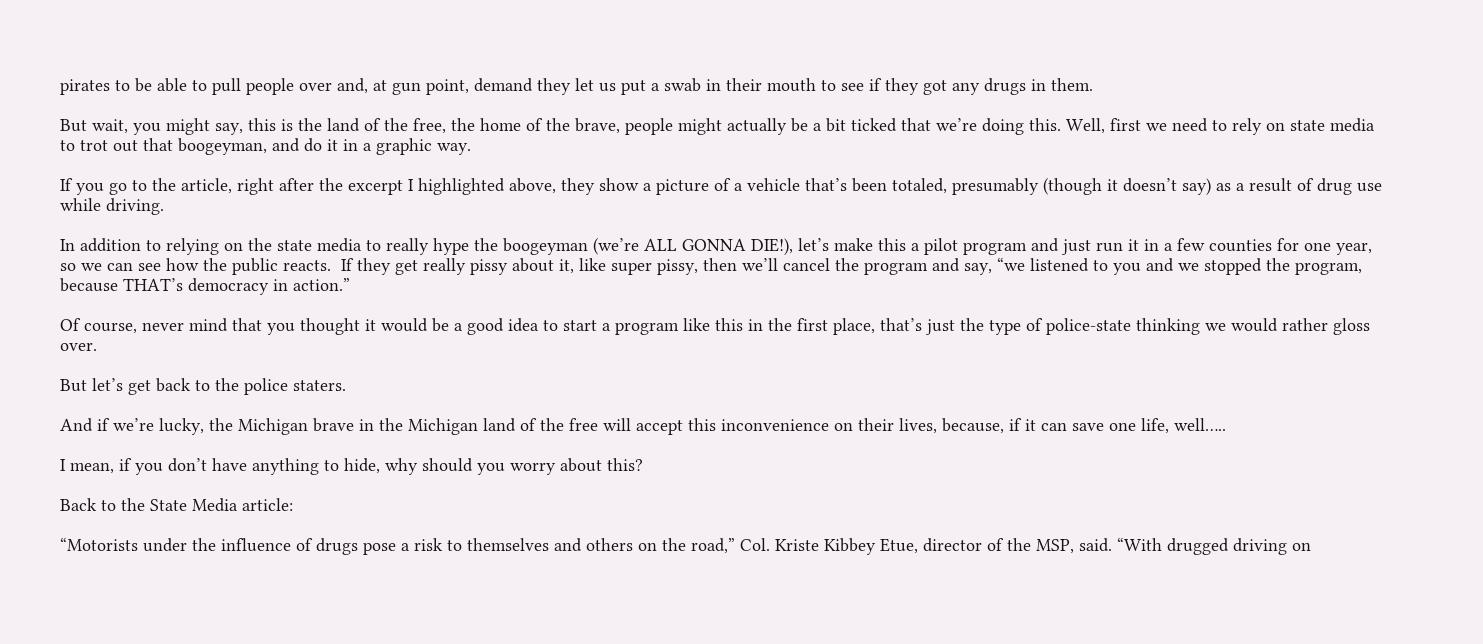pirates to be able to pull people over and, at gun point, demand they let us put a swab in their mouth to see if they got any drugs in them.

But wait, you might say, this is the land of the free, the home of the brave, people might actually be a bit ticked that we’re doing this. Well, first we need to rely on state media to trot out that boogeyman, and do it in a graphic way.

If you go to the article, right after the excerpt I highlighted above, they show a picture of a vehicle that’s been totaled, presumably (though it doesn’t say) as a result of drug use while driving.

In addition to relying on the state media to really hype the boogeyman (we’re ALL GONNA DIE!), let’s make this a pilot program and just run it in a few counties for one year, so we can see how the public reacts.  If they get really pissy about it, like super pissy, then we’ll cancel the program and say, “we listened to you and we stopped the program, because THAT’s democracy in action.”

Of course, never mind that you thought it would be a good idea to start a program like this in the first place, that’s just the type of police-state thinking we would rather gloss over.

But let’s get back to the police staters.

And if we’re lucky, the Michigan brave in the Michigan land of the free will accept this inconvenience on their lives, because, if it can save one life, well…..

I mean, if you don’t have anything to hide, why should you worry about this?

Back to the State Media article:

“Motorists under the influence of drugs pose a risk to themselves and others on the road,” Col. Kriste Kibbey Etue, director of the MSP, said. “With drugged driving on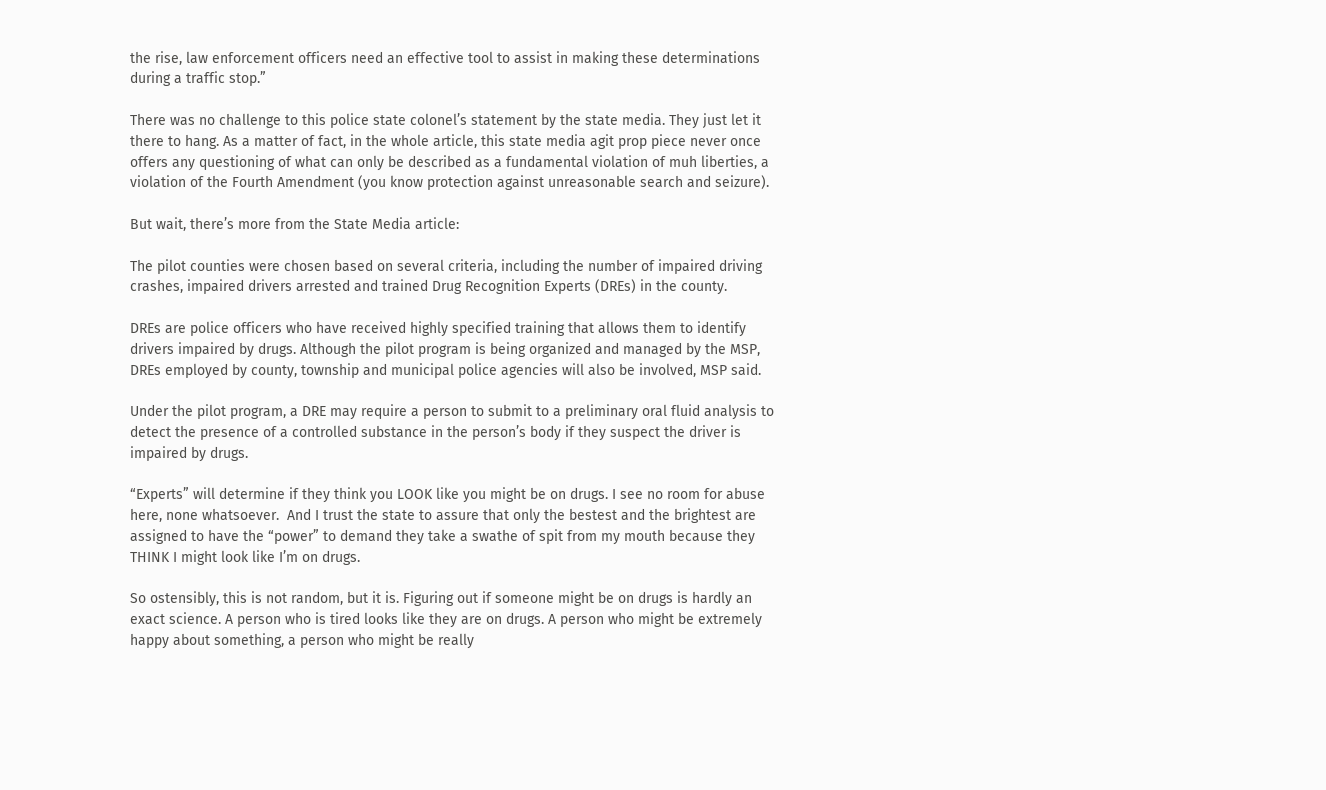the rise, law enforcement officers need an effective tool to assist in making these determinations during a traffic stop.”

There was no challenge to this police state colonel’s statement by the state media. They just let it there to hang. As a matter of fact, in the whole article, this state media agit prop piece never once offers any questioning of what can only be described as a fundamental violation of muh liberties, a violation of the Fourth Amendment (you know protection against unreasonable search and seizure).

But wait, there’s more from the State Media article:

The pilot counties were chosen based on several criteria, including the number of impaired driving crashes, impaired drivers arrested and trained Drug Recognition Experts (DREs) in the county.

DREs are police officers who have received highly specified training that allows them to identify drivers impaired by drugs. Although the pilot program is being organized and managed by the MSP, DREs employed by county, township and municipal police agencies will also be involved, MSP said.

Under the pilot program, a DRE may require a person to submit to a preliminary oral fluid analysis to detect the presence of a controlled substance in the person’s body if they suspect the driver is impaired by drugs.

“Experts” will determine if they think you LOOK like you might be on drugs. I see no room for abuse here, none whatsoever.  And I trust the state to assure that only the bestest and the brightest are assigned to have the “power” to demand they take a swathe of spit from my mouth because they THINK I might look like I’m on drugs.

So ostensibly, this is not random, but it is. Figuring out if someone might be on drugs is hardly an exact science. A person who is tired looks like they are on drugs. A person who might be extremely happy about something, a person who might be really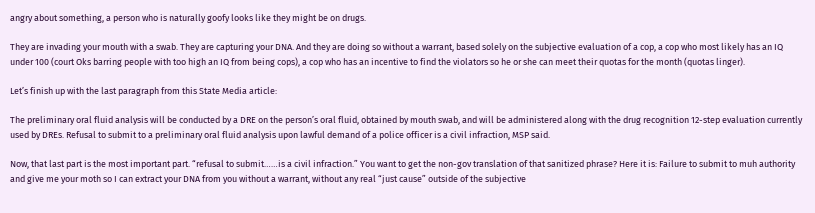angry about something, a person who is naturally goofy looks like they might be on drugs.

They are invading your mouth with a swab. They are capturing your DNA. And they are doing so without a warrant, based solely on the subjective evaluation of a cop, a cop who most likely has an IQ under 100 (court Oks barring people with too high an IQ from being cops), a cop who has an incentive to find the violators so he or she can meet their quotas for the month (quotas linger).

Let’s finish up with the last paragraph from this State Media article:

The preliminary oral fluid analysis will be conducted by a DRE on the person’s oral fluid, obtained by mouth swab, and will be administered along with the drug recognition 12-step evaluation currently used by DREs. Refusal to submit to a preliminary oral fluid analysis upon lawful demand of a police officer is a civil infraction, MSP said.

Now, that last part is the most important part. “refusal to submit……is a civil infraction.” You want to get the non-gov translation of that sanitized phrase? Here it is: Failure to submit to muh authority and give me your moth so I can extract your DNA from you without a warrant, without any real “just cause” outside of the subjective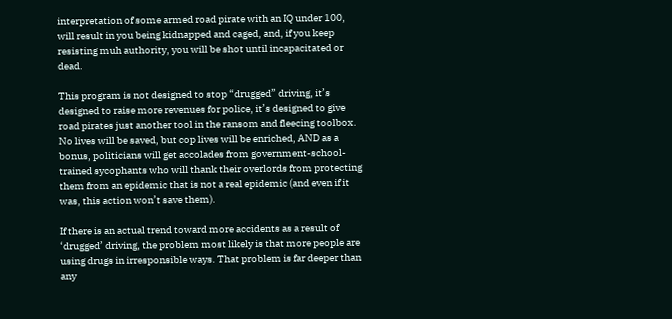interpretation of some armed road pirate with an IQ under 100, will result in you being kidnapped and caged, and, if you keep resisting muh authority, you will be shot until incapacitated or dead.

This program is not designed to stop “drugged” driving, it’s designed to raise more revenues for police, it’s designed to give road pirates just another tool in the ransom and fleecing toolbox. No lives will be saved, but cop lives will be enriched, AND as a bonus, politicians will get accolades from government-school-trained sycophants who will thank their overlords from protecting them from an epidemic that is not a real epidemic (and even if it was, this action won’t save them).

If there is an actual trend toward more accidents as a result of ‘drugged’ driving, the problem most likely is that more people are using drugs in irresponsible ways. That problem is far deeper than any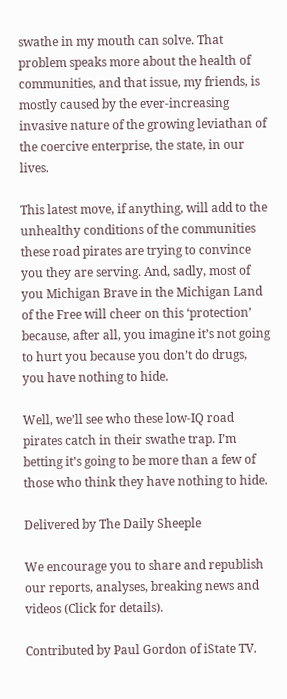swathe in my mouth can solve. That problem speaks more about the health of communities, and that issue, my friends, is mostly caused by the ever-increasing invasive nature of the growing leviathan of the coercive enterprise, the state, in our lives.

This latest move, if anything, will add to the unhealthy conditions of the communities these road pirates are trying to convince you they are serving. And, sadly, most of you Michigan Brave in the Michigan Land of the Free will cheer on this ‘protection’ because, after all, you imagine it’s not going to hurt you because you don’t do drugs, you have nothing to hide.

Well, we’ll see who these low-IQ road pirates catch in their swathe trap. I’m betting it’s going to be more than a few of those who think they have nothing to hide.

Delivered by The Daily Sheeple

We encourage you to share and republish our reports, analyses, breaking news and videos (Click for details).

Contributed by Paul Gordon of iState TV.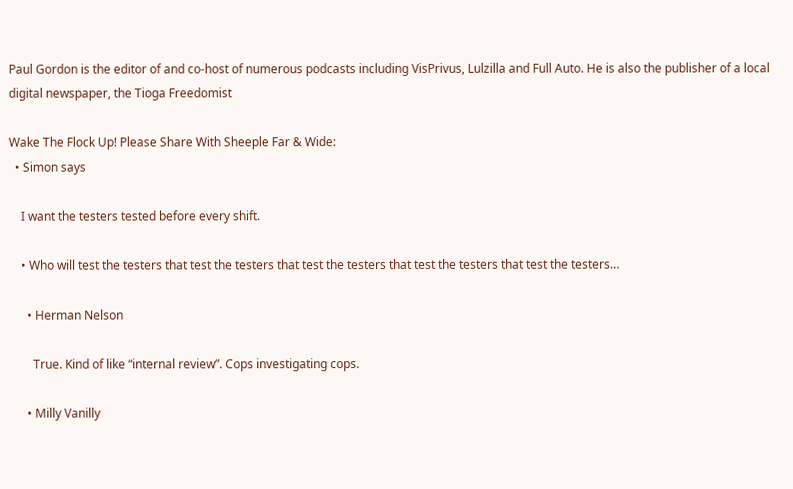Paul Gordon is the editor of and co-host of numerous podcasts including VisPrivus, Lulzilla and Full Auto. He is also the publisher of a local digital newspaper, the Tioga Freedomist

Wake The Flock Up! Please Share With Sheeple Far & Wide:
  • Simon says

    I want the testers tested before every shift.

    • Who will test the testers that test the testers that test the testers that test the testers that test the testers…

      • Herman Nelson

        True. Kind of like “internal review”. Cops investigating cops.

      • Milly Vanilly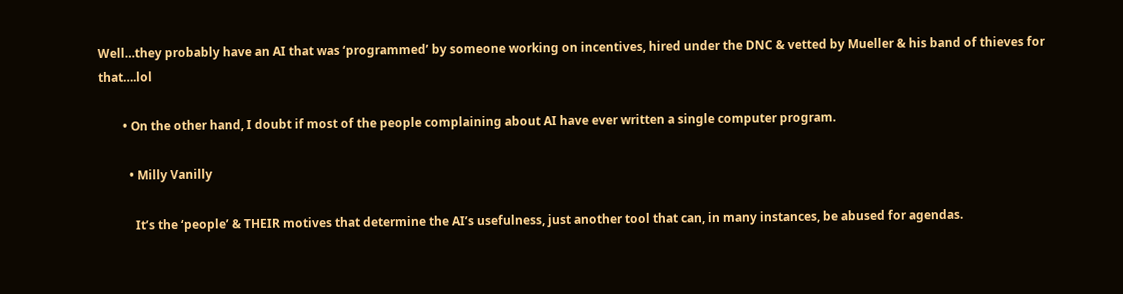Well…they probably have an AI that was ‘programmed’ by someone working on incentives, hired under the DNC & vetted by Mueller & his band of thieves for that….lol

        • On the other hand, I doubt if most of the people complaining about AI have ever written a single computer program.

          • Milly Vanilly

            It’s the ‘people’ & THEIR motives that determine the AI’s usefulness, just another tool that can, in many instances, be abused for agendas.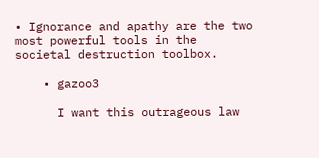• Ignorance and apathy are the two most powerful tools in the societal destruction toolbox.

    • gazoo3

      I want this outrageous law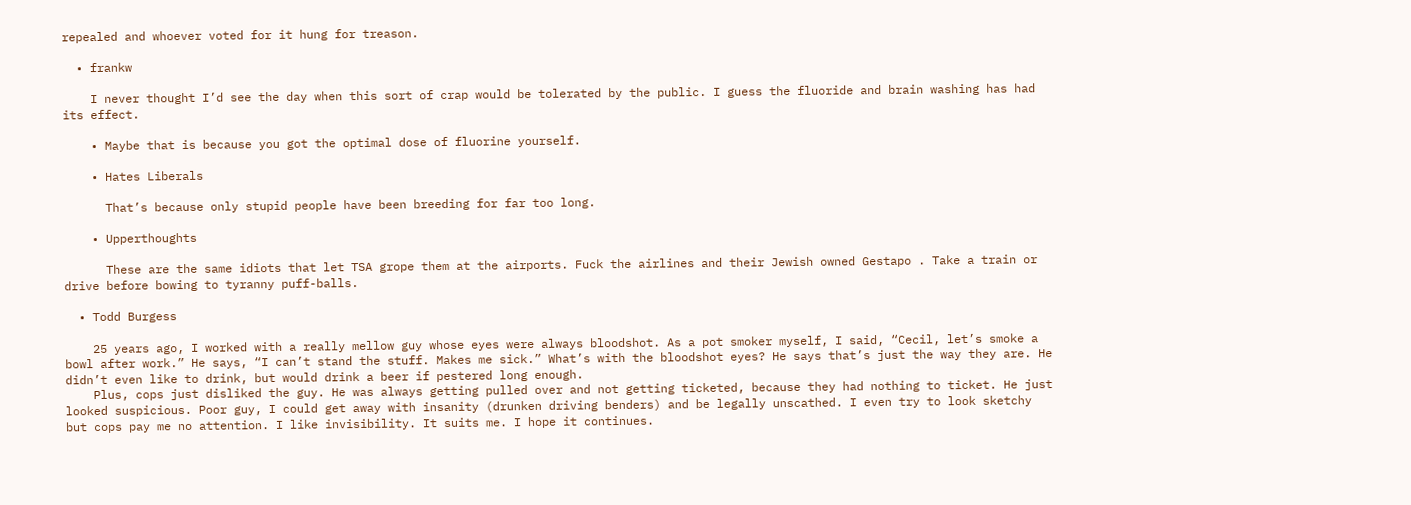repealed and whoever voted for it hung for treason.

  • frankw

    I never thought I’d see the day when this sort of crap would be tolerated by the public. I guess the fluoride and brain washing has had its effect.

    • Maybe that is because you got the optimal dose of fluorine yourself.

    • Hates Liberals

      That’s because only stupid people have been breeding for far too long.

    • Upperthoughts

      These are the same idiots that let TSA grope them at the airports. Fuck the airlines and their Jewish owned Gestapo . Take a train or drive before bowing to tyranny puff-balls.

  • Todd Burgess

    25 years ago, I worked with a really mellow guy whose eyes were always bloodshot. As a pot smoker myself, I said, “Cecil, let’s smoke a bowl after work.” He says, “I can’t stand the stuff. Makes me sick.” What’s with the bloodshot eyes? He says that’s just the way they are. He didn’t even like to drink, but would drink a beer if pestered long enough.
    Plus, cops just disliked the guy. He was always getting pulled over and not getting ticketed, because they had nothing to ticket. He just looked suspicious. Poor guy, I could get away with insanity (drunken driving benders) and be legally unscathed. I even try to look sketchy but cops pay me no attention. I like invisibility. It suits me. I hope it continues.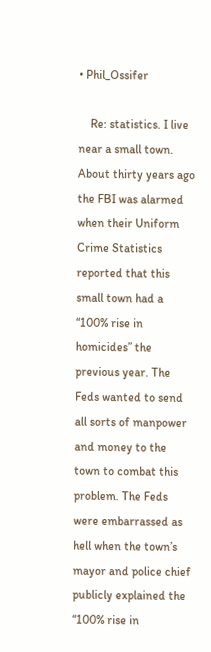• Phil_Ossifer

    Re: statistics. I live near a small town. About thirty years ago the FBI was alarmed when their Uniform Crime Statistics reported that this small town had a “100% rise in homicides” the previous year. The Feds wanted to send all sorts of manpower and money to the town to combat this problem. The Feds were embarrassed as hell when the town’s mayor and police chief publicly explained the “100% rise in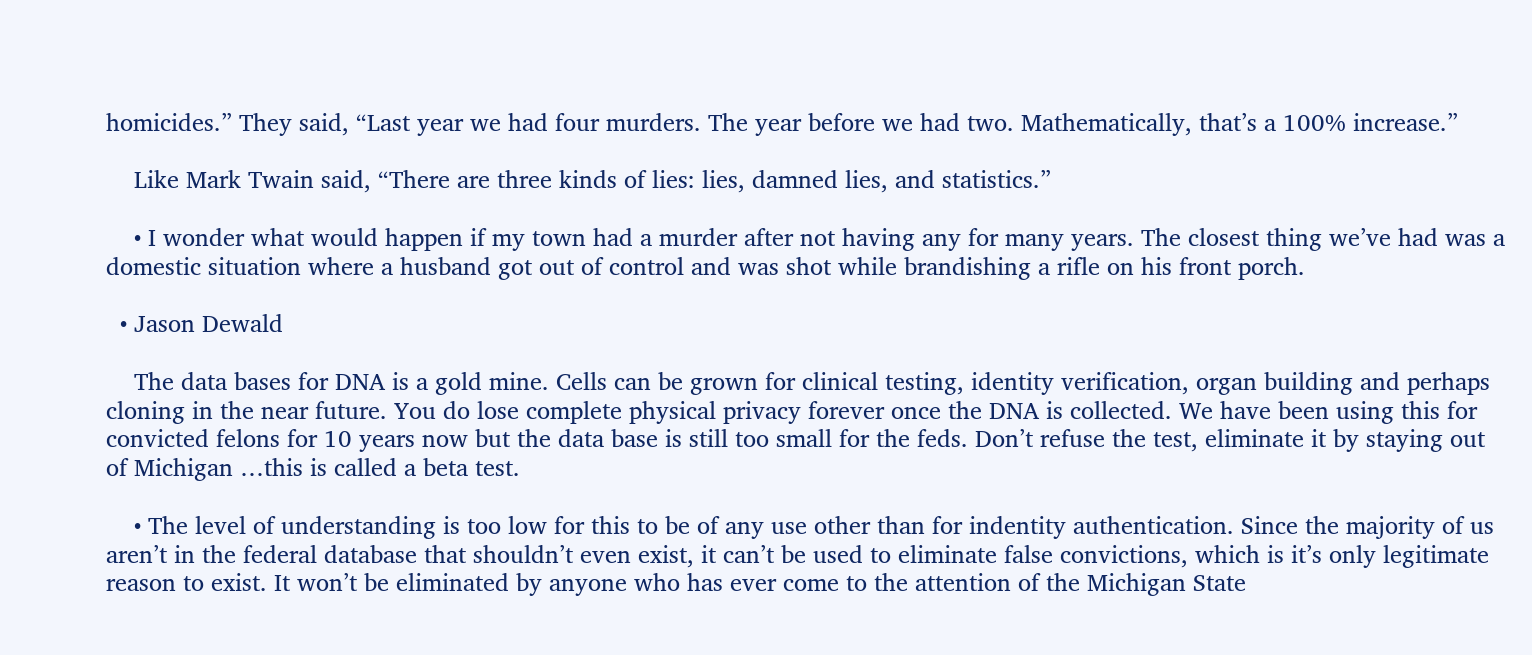homicides.” They said, “Last year we had four murders. The year before we had two. Mathematically, that’s a 100% increase.”

    Like Mark Twain said, “There are three kinds of lies: lies, damned lies, and statistics.”

    • I wonder what would happen if my town had a murder after not having any for many years. The closest thing we’ve had was a domestic situation where a husband got out of control and was shot while brandishing a rifle on his front porch.

  • Jason Dewald

    The data bases for DNA is a gold mine. Cells can be grown for clinical testing, identity verification, organ building and perhaps cloning in the near future. You do lose complete physical privacy forever once the DNA is collected. We have been using this for convicted felons for 10 years now but the data base is still too small for the feds. Don’t refuse the test, eliminate it by staying out of Michigan …this is called a beta test.

    • The level of understanding is too low for this to be of any use other than for indentity authentication. Since the majority of us aren’t in the federal database that shouldn’t even exist, it can’t be used to eliminate false convictions, which is it’s only legitimate reason to exist. It won’t be eliminated by anyone who has ever come to the attention of the Michigan State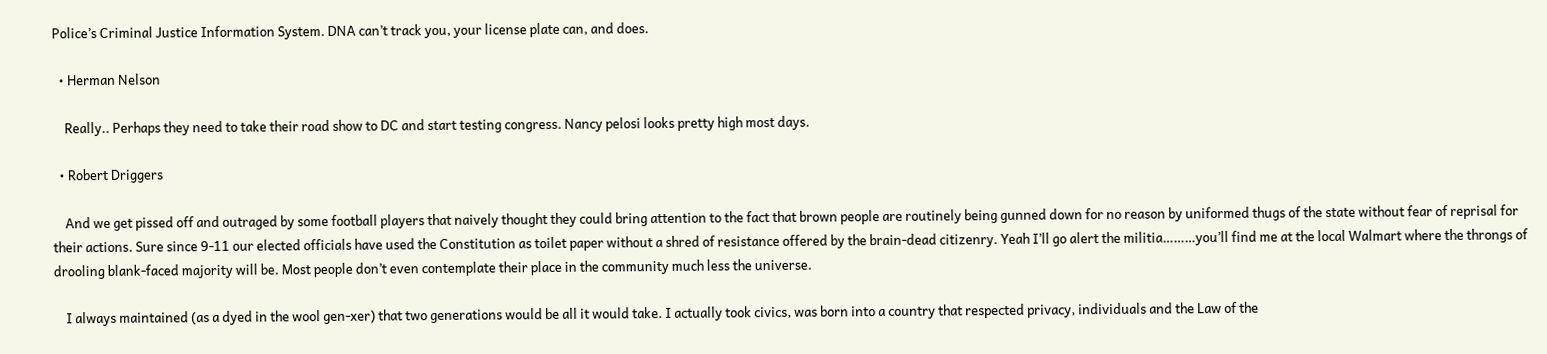Police’s Criminal Justice Information System. DNA can’t track you, your license plate can, and does.

  • Herman Nelson

    Really.. Perhaps they need to take their road show to DC and start testing congress. Nancy pelosi looks pretty high most days.

  • Robert Driggers

    And we get pissed off and outraged by some football players that naively thought they could bring attention to the fact that brown people are routinely being gunned down for no reason by uniformed thugs of the state without fear of reprisal for their actions. Sure since 9-11 our elected officials have used the Constitution as toilet paper without a shred of resistance offered by the brain-dead citizenry. Yeah I’ll go alert the militia………you’ll find me at the local Walmart where the throngs of drooling blank-faced majority will be. Most people don’t even contemplate their place in the community much less the universe.

    I always maintained (as a dyed in the wool gen-xer) that two generations would be all it would take. I actually took civics, was born into a country that respected privacy, individuals and the Law of the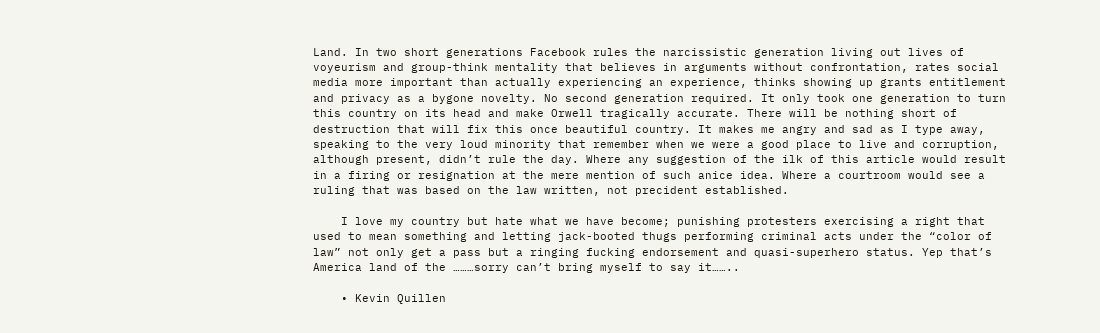Land. In two short generations Facebook rules the narcissistic generation living out lives of voyeurism and group-think mentality that believes in arguments without confrontation, rates social media more important than actually experiencing an experience, thinks showing up grants entitlement and privacy as a bygone novelty. No second generation required. It only took one generation to turn this country on its head and make Orwell tragically accurate. There will be nothing short of destruction that will fix this once beautiful country. It makes me angry and sad as I type away, speaking to the very loud minority that remember when we were a good place to live and corruption, although present, didn’t rule the day. Where any suggestion of the ilk of this article would result in a firing or resignation at the mere mention of such anice idea. Where a courtroom would see a ruling that was based on the law written, not precident established.

    I love my country but hate what we have become; punishing protesters exercising a right that used to mean something and letting jack-booted thugs performing criminal acts under the “color of law” not only get a pass but a ringing fucking endorsement and quasi-superhero status. Yep that’s America land of the ………sorry can’t bring myself to say it……..

    • Kevin Quillen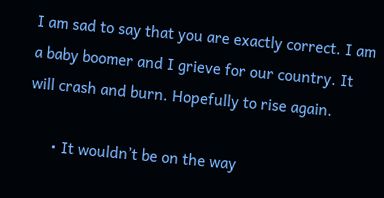I am sad to say that you are exactly correct. I am a baby boomer and I grieve for our country. It will crash and burn. Hopefully to rise again.

      • It wouldn’t be on the way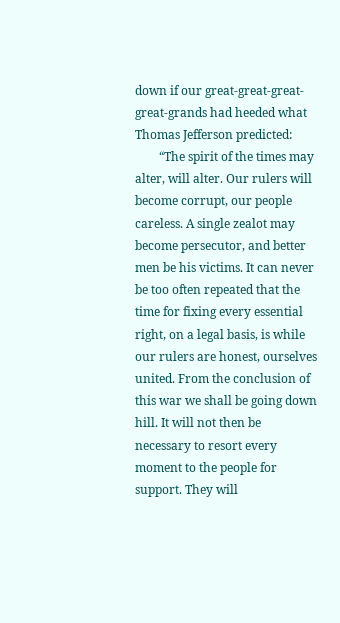down if our great-great-great-great-grands had heeded what Thomas Jefferson predicted:
        “The spirit of the times may alter, will alter. Our rulers will become corrupt, our people careless. A single zealot may become persecutor, and better men be his victims. It can never be too often repeated that the time for fixing every essential right, on a legal basis, is while our rulers are honest, ourselves united. From the conclusion of this war we shall be going down hill. It will not then be necessary to resort every moment to the people for support. They will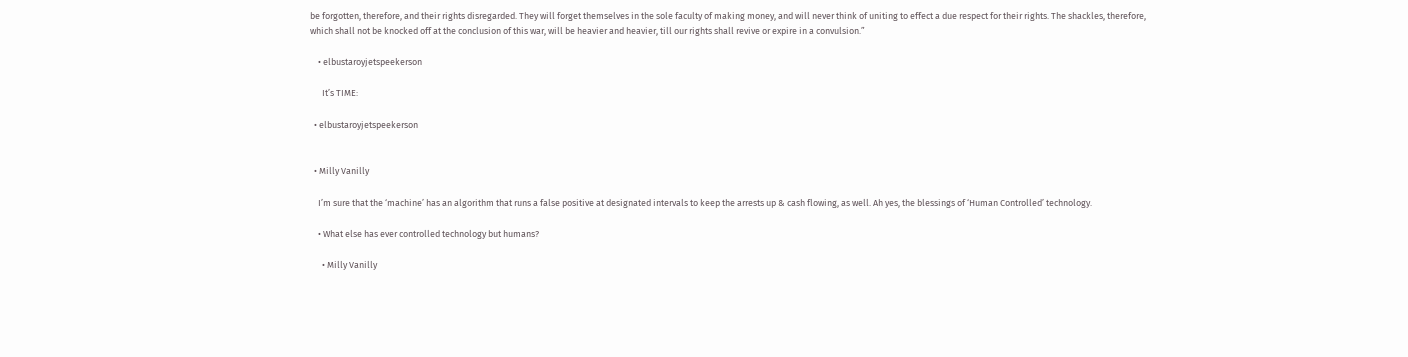be forgotten, therefore, and their rights disregarded. They will forget themselves in the sole faculty of making money, and will never think of uniting to effect a due respect for their rights. The shackles, therefore, which shall not be knocked off at the conclusion of this war, will be heavier and heavier, till our rights shall revive or expire in a convulsion.”

    • elbustaroyjetspeekerson

      It’s TIME:

  • elbustaroyjetspeekerson


  • Milly Vanilly

    I’m sure that the ‘machine’ has an algorithm that runs a false positive at designated intervals to keep the arrests up & cash flowing, as well. Ah yes, the blessings of ‘Human Controlled’ technology.

    • What else has ever controlled technology but humans?

      • Milly Vanilly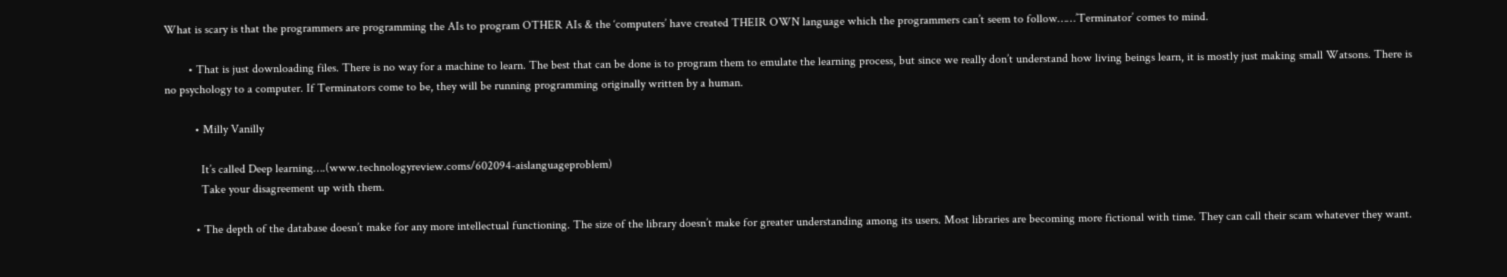What is scary is that the programmers are programming the AIs to program OTHER AIs & the ‘computers’ have created THEIR OWN language which the programmers can’t seem to follow……’Terminator’ comes to mind.

        • That is just downloading files. There is no way for a machine to learn. The best that can be done is to program them to emulate the learning process, but since we really don’t understand how living beings learn, it is mostly just making small Watsons. There is no psychology to a computer. If Terminators come to be, they will be running programming originally written by a human.

          • Milly Vanilly

            It’s called Deep learning….(www.technologyreview.coms/602094-aislanguageproblem)
            Take your disagreement up with them.

          • The depth of the database doesn’t make for any more intellectual functioning. The size of the library doesn’t make for greater understanding among its users. Most libraries are becoming more fictional with time. They can call their scam whatever they want.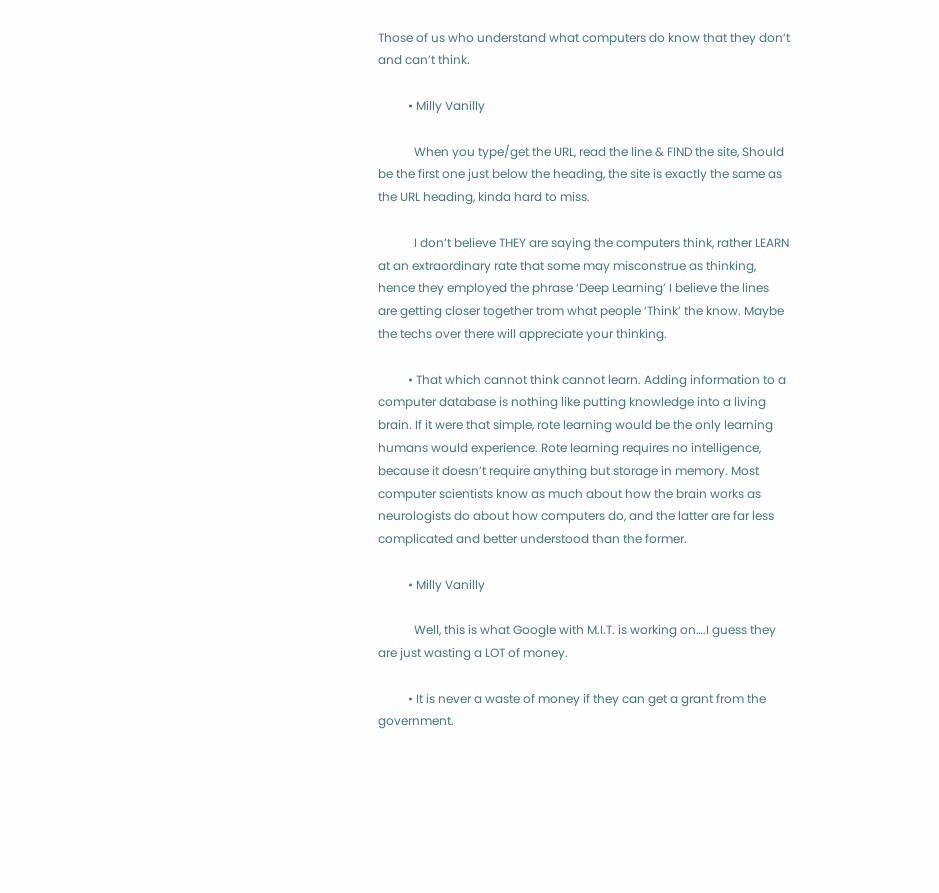Those of us who understand what computers do know that they don’t and can’t think.

          • Milly Vanilly

            When you type/get the URL, read the line & FIND the site, Should be the first one just below the heading, the site is exactly the same as the URL heading, kinda hard to miss.

            I don’t believe THEY are saying the computers think, rather LEARN at an extraordinary rate that some may misconstrue as thinking, hence they employed the phrase ‘Deep Learning’ I believe the lines are getting closer together trom what people ‘Think’ the know. Maybe the techs over there will appreciate your thinking.

          • That which cannot think cannot learn. Adding information to a computer database is nothing like putting knowledge into a living brain. If it were that simple, rote learning would be the only learning humans would experience. Rote learning requires no intelligence, because it doesn’t require anything but storage in memory. Most computer scientists know as much about how the brain works as neurologists do about how computers do, and the latter are far less complicated and better understood than the former.

          • Milly Vanilly

            Well, this is what Google with M.I.T. is working on….I guess they are just wasting a LOT of money.

          • It is never a waste of money if they can get a grant from the government.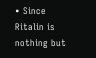• Since Ritalin is nothing but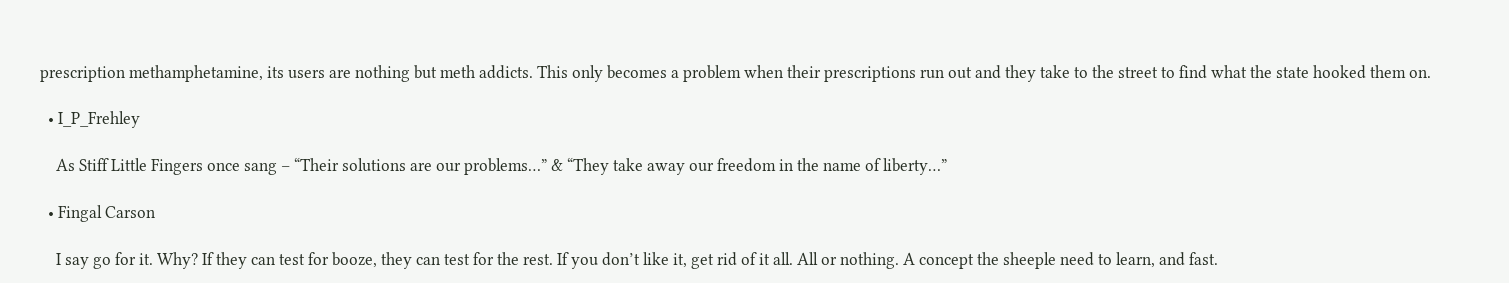prescription methamphetamine, its users are nothing but meth addicts. This only becomes a problem when their prescriptions run out and they take to the street to find what the state hooked them on.

  • I_P_Frehley

    As Stiff Little Fingers once sang – “Their solutions are our problems…” & “They take away our freedom in the name of liberty…”

  • Fingal Carson

    I say go for it. Why? If they can test for booze, they can test for the rest. If you don’t like it, get rid of it all. All or nothing. A concept the sheeple need to learn, and fast.